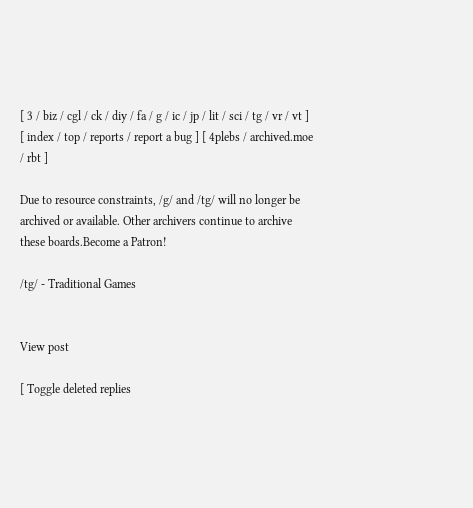[ 3 / biz / cgl / ck / diy / fa / g / ic / jp / lit / sci / tg / vr / vt ] [ index / top / reports / report a bug ] [ 4plebs / archived.moe / rbt ]

Due to resource constraints, /g/ and /tg/ will no longer be archived or available. Other archivers continue to archive these boards.Become a Patron!

/tg/ - Traditional Games


View post

[ Toggle deleted replies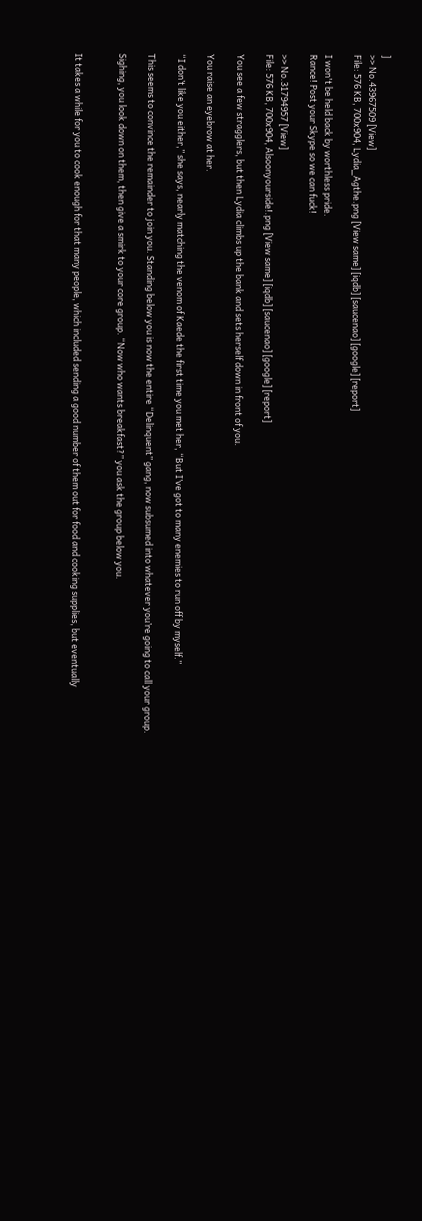]
>> No.43967509 [View]
File: 576 KB, 700x904, Lydia_Agthe.png [View same] [iqdb] [saucenao] [google] [report]

I won't be held back by worthless pride.
Rance! Post your Skype so we can fuck!

>> No.31794957 [View]
File: 576 KB, 700x904, Alsoonyourside!.png [View same] [iqdb] [saucenao] [google] [report]

You see a few stragglers, but then Lydia climbs up the bank and sets herself down in front of you.

You raise an eyebrow at her.

“I don’t like you either,” she says, nearly matching the venom of Kaede the first time you met her, “But I’ve got to many enemies to run off by myself.”

This seems to convince the remainder to join you. Standing below you is now the entire “Delinquent” gang, now subsumed into whatever you’re going to call your group.

Sighing, you look down on them, then give a smirk to your core group. “Now who wants breakfast?” you ask the group below you.


It takes a while for you to cook enough for that many people, which included sending a good number of them out for food and cooking supplies, but eventually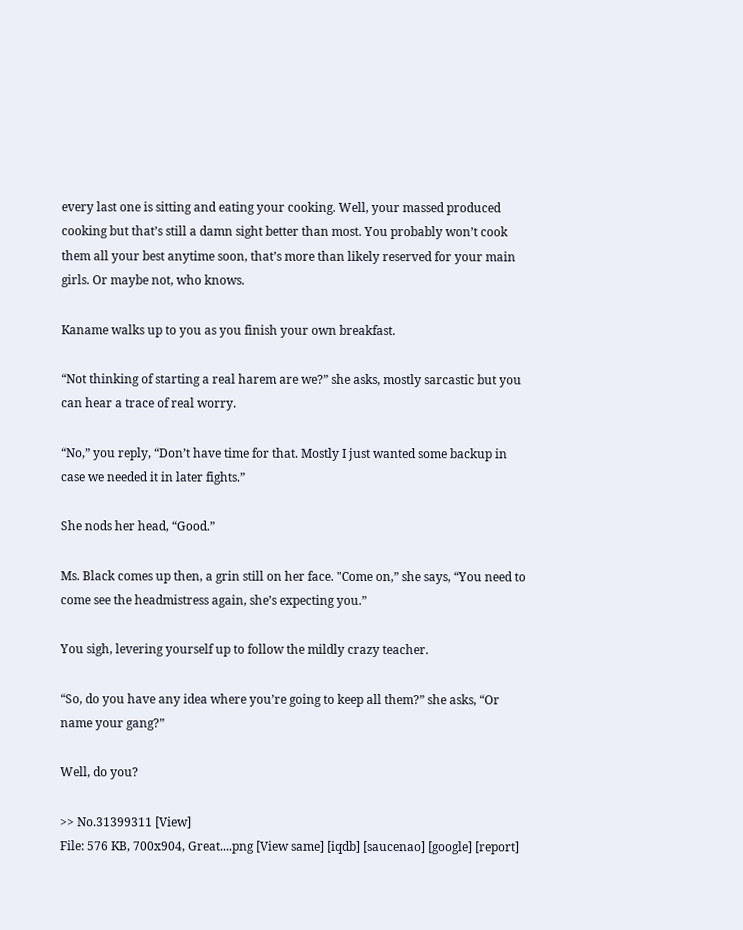every last one is sitting and eating your cooking. Well, your massed produced cooking but that’s still a damn sight better than most. You probably won’t cook them all your best anytime soon, that’s more than likely reserved for your main girls. Or maybe not, who knows.

Kaname walks up to you as you finish your own breakfast.

“Not thinking of starting a real harem are we?” she asks, mostly sarcastic but you can hear a trace of real worry.

“No,” you reply, “Don’t have time for that. Mostly I just wanted some backup in case we needed it in later fights.”

She nods her head, “Good.”

Ms. Black comes up then, a grin still on her face. "Come on,” she says, “You need to come see the headmistress again, she’s expecting you.”

You sigh, levering yourself up to follow the mildly crazy teacher.

“So, do you have any idea where you’re going to keep all them?” she asks, “Or name your gang?”

Well, do you?

>> No.31399311 [View]
File: 576 KB, 700x904, Great....png [View same] [iqdb] [saucenao] [google] [report]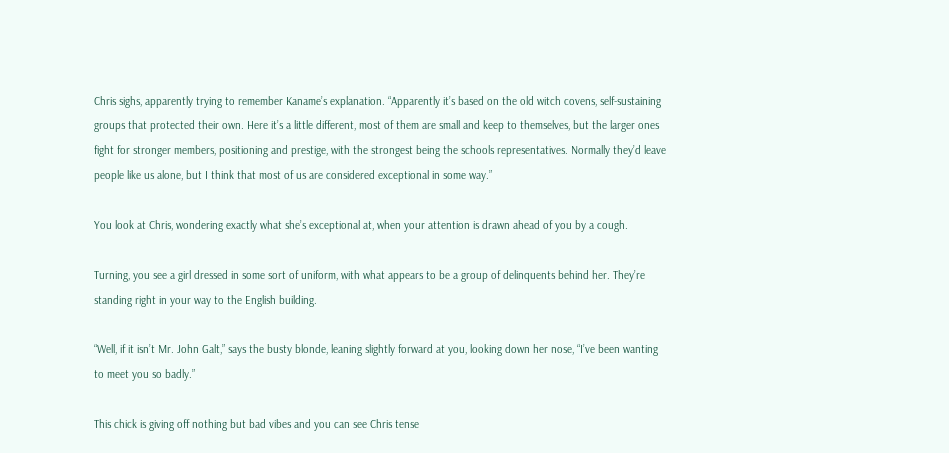Chris sighs, apparently trying to remember Kaname’s explanation. “Apparently it’s based on the old witch covens, self-sustaining groups that protected their own. Here it’s a little different, most of them are small and keep to themselves, but the larger ones fight for stronger members, positioning and prestige, with the strongest being the schools representatives. Normally they’d leave people like us alone, but I think that most of us are considered exceptional in some way.”

You look at Chris, wondering exactly what she’s exceptional at, when your attention is drawn ahead of you by a cough.

Turning, you see a girl dressed in some sort of uniform, with what appears to be a group of delinquents behind her. They’re standing right in your way to the English building.

“Well, if it isn’t Mr. John Galt,” says the busty blonde, leaning slightly forward at you, looking down her nose, “I’ve been wanting to meet you so badly.”

This chick is giving off nothing but bad vibes and you can see Chris tense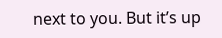next to you. But it’s up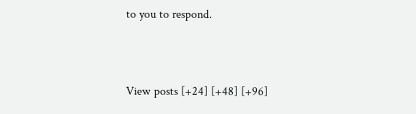to you to respond.


View posts [+24] [+48] [+96]